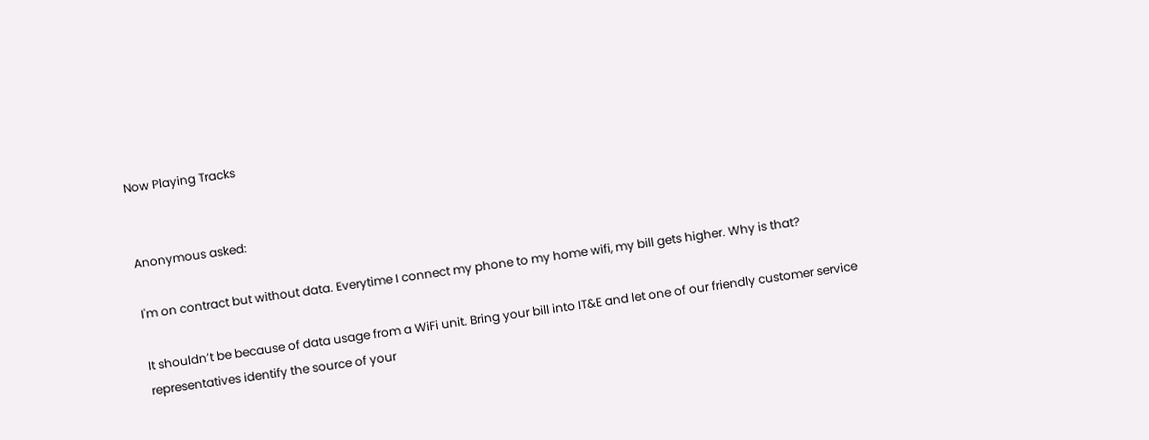Now Playing Tracks


Anonymous asked:

I'm on contract but without data. Everytime I connect my phone to my home wifi, my bill gets higher. Why is that?

It shouldn’t be because of data usage from a WiFi unit. Bring your bill into IT&E and let one of our friendly customer service representatives identify the source of your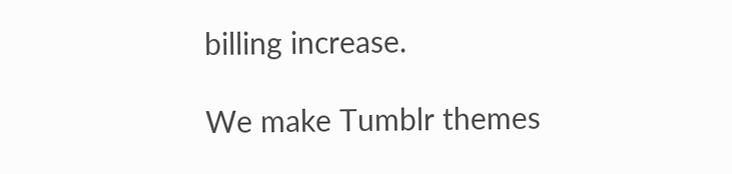billing increase.

We make Tumblr themes